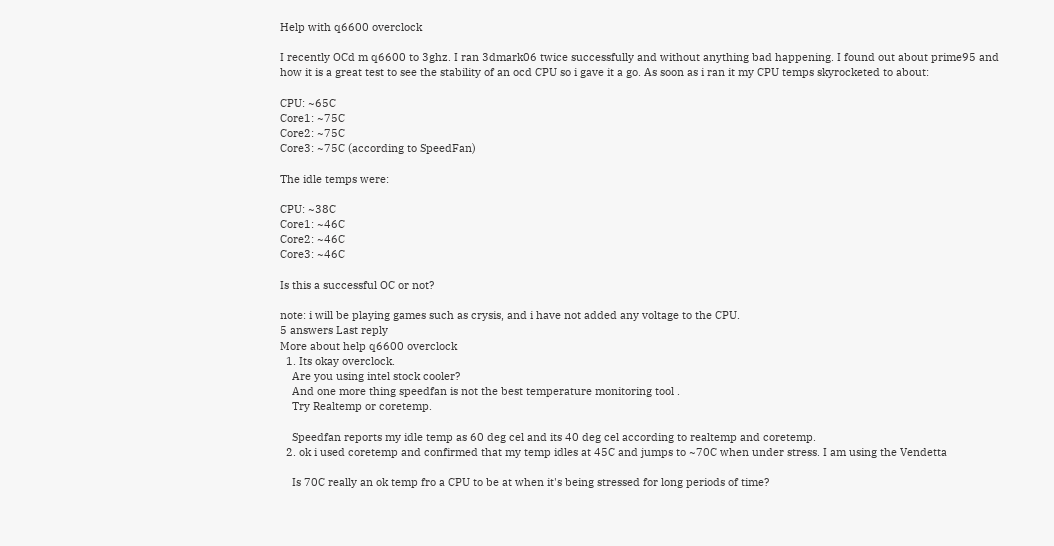Help with q6600 overclock

I recently OCd m q6600 to 3ghz. I ran 3dmark06 twice successfully and without anything bad happening. I found out about prime95 and how it is a great test to see the stability of an ocd CPU so i gave it a go. As soon as i ran it my CPU temps skyrocketed to about:

CPU: ~65C
Core1: ~75C
Core2: ~75C
Core3: ~75C (according to SpeedFan)

The idle temps were:

CPU: ~38C
Core1: ~46C
Core2: ~46C
Core3: ~46C

Is this a successful OC or not?

note: i will be playing games such as crysis, and i have not added any voltage to the CPU.
5 answers Last reply
More about help q6600 overclock
  1. Its okay overclock.
    Are you using intel stock cooler?
    And one more thing speedfan is not the best temperature monitoring tool .
    Try Realtemp or coretemp.

    Speedfan reports my idle temp as 60 deg cel and its 40 deg cel according to realtemp and coretemp.
  2. ok i used coretemp and confirmed that my temp idles at 45C and jumps to ~70C when under stress. I am using the Vendetta

    Is 70C really an ok temp fro a CPU to be at when it's being stressed for long periods of time?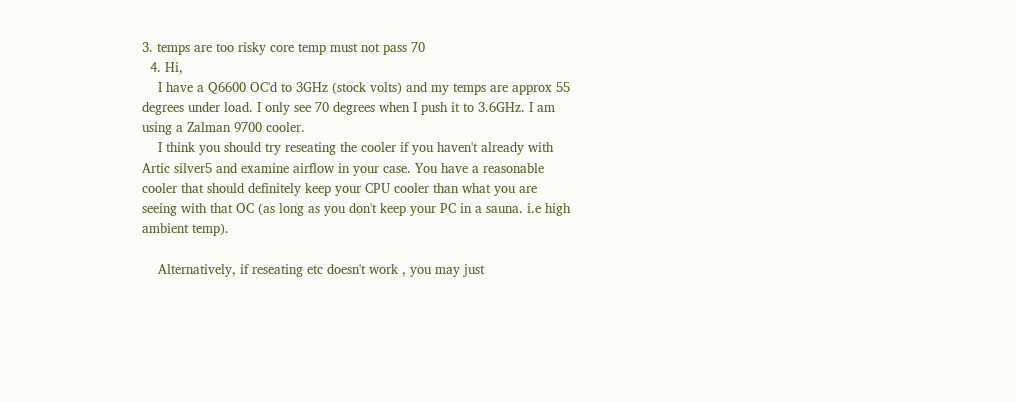3. temps are too risky core temp must not pass 70
  4. Hi,
    I have a Q6600 OC'd to 3GHz (stock volts) and my temps are approx 55 degrees under load. I only see 70 degrees when I push it to 3.6GHz. I am using a Zalman 9700 cooler.
    I think you should try reseating the cooler if you haven't already with Artic silver5 and examine airflow in your case. You have a reasonable cooler that should definitely keep your CPU cooler than what you are seeing with that OC (as long as you don't keep your PC in a sauna. i.e high ambient temp).

    Alternatively, if reseating etc doesn't work , you may just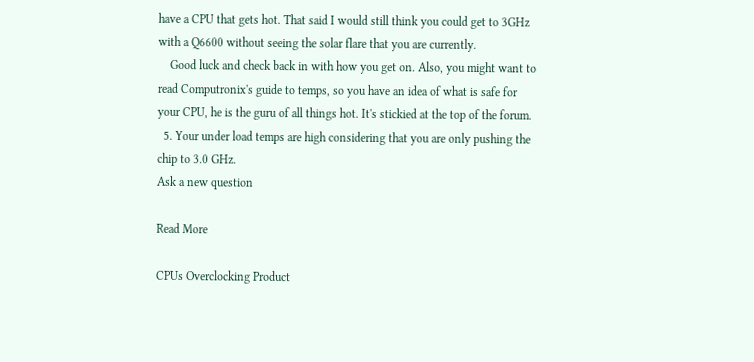have a CPU that gets hot. That said I would still think you could get to 3GHz with a Q6600 without seeing the solar flare that you are currently.
    Good luck and check back in with how you get on. Also, you might want to read Computronix's guide to temps, so you have an idea of what is safe for your CPU, he is the guru of all things hot. It's stickied at the top of the forum.
  5. Your under load temps are high considering that you are only pushing the chip to 3.0 GHz.
Ask a new question

Read More

CPUs Overclocking Product